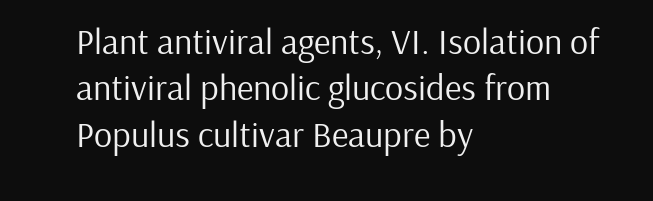Plant antiviral agents, VI. Isolation of antiviral phenolic glucosides from Populus cultivar Beaupre by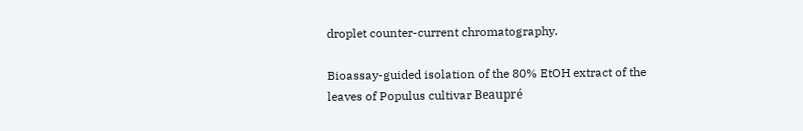droplet counter-current chromatography.

Bioassay-guided isolation of the 80% EtOH extract of the leaves of Populus cultivar Beaupré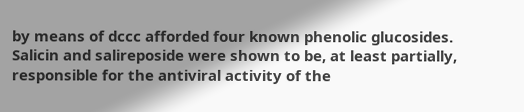by means of dccc afforded four known phenolic glucosides. Salicin and salireposide were shown to be, at least partially, responsible for the antiviral activity of the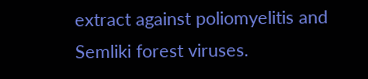extract against poliomyelitis and Semliki forest viruses.